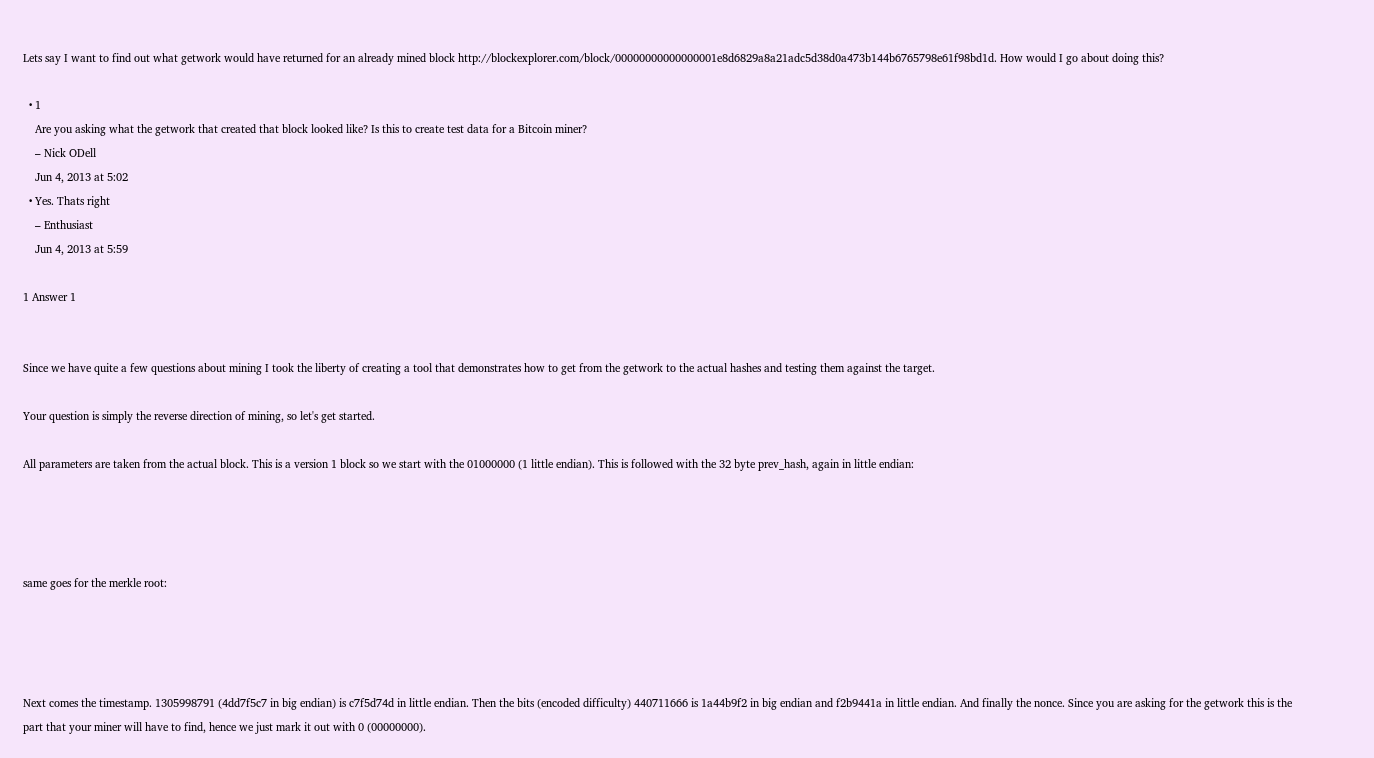Lets say I want to find out what getwork would have returned for an already mined block http://blockexplorer.com/block/00000000000000001e8d6829a8a21adc5d38d0a473b144b6765798e61f98bd1d. How would I go about doing this?

  • 1
    Are you asking what the getwork that created that block looked like? Is this to create test data for a Bitcoin miner?
    – Nick ODell
    Jun 4, 2013 at 5:02
  • Yes. Thats right
    – Enthusiast
    Jun 4, 2013 at 5:59

1 Answer 1


Since we have quite a few questions about mining I took the liberty of creating a tool that demonstrates how to get from the getwork to the actual hashes and testing them against the target.

Your question is simply the reverse direction of mining, so let's get started.

All parameters are taken from the actual block. This is a version 1 block so we start with the 01000000 (1 little endian). This is followed with the 32 byte prev_hash, again in little endian:




same goes for the merkle root:




Next comes the timestamp. 1305998791 (4dd7f5c7 in big endian) is c7f5d74d in little endian. Then the bits (encoded difficulty) 440711666 is 1a44b9f2 in big endian and f2b9441a in little endian. And finally the nonce. Since you are asking for the getwork this is the part that your miner will have to find, hence we just mark it out with 0 (00000000).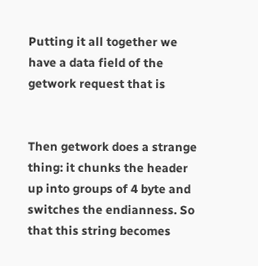Putting it all together we have a data field of the getwork request that is


Then getwork does a strange thing: it chunks the header up into groups of 4 byte and switches the endianness. So that this string becomes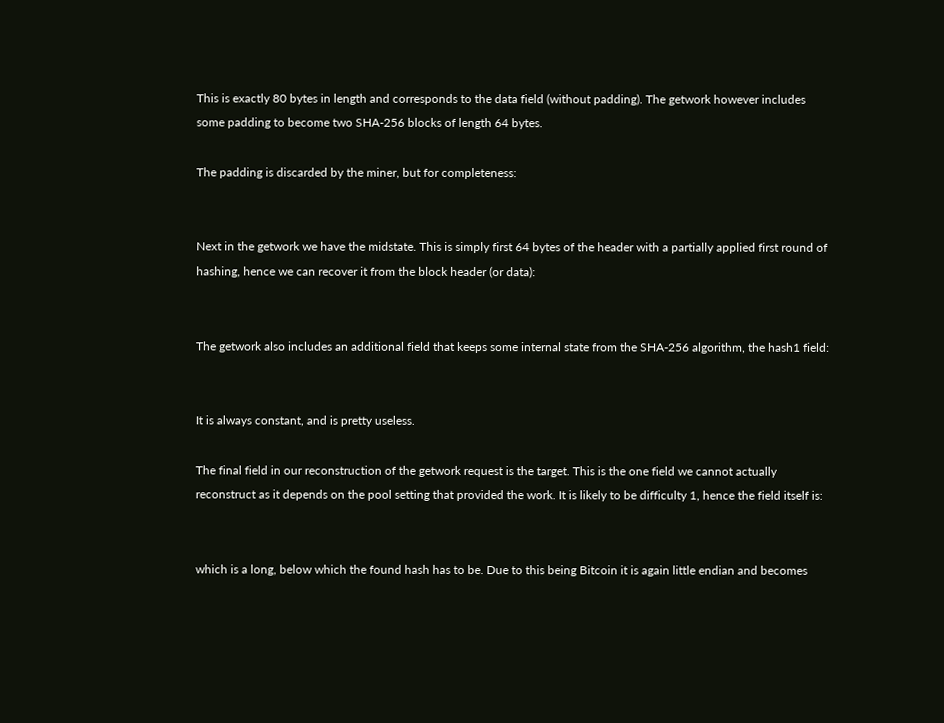This is exactly 80 bytes in length and corresponds to the data field (without padding). The getwork however includes some padding to become two SHA-256 blocks of length 64 bytes.

The padding is discarded by the miner, but for completeness:


Next in the getwork we have the midstate. This is simply first 64 bytes of the header with a partially applied first round of hashing, hence we can recover it from the block header (or data):


The getwork also includes an additional field that keeps some internal state from the SHA-256 algorithm, the hash1 field:


It is always constant, and is pretty useless.

The final field in our reconstruction of the getwork request is the target. This is the one field we cannot actually reconstruct as it depends on the pool setting that provided the work. It is likely to be difficulty 1, hence the field itself is:


which is a long, below which the found hash has to be. Due to this being Bitcoin it is again little endian and becomes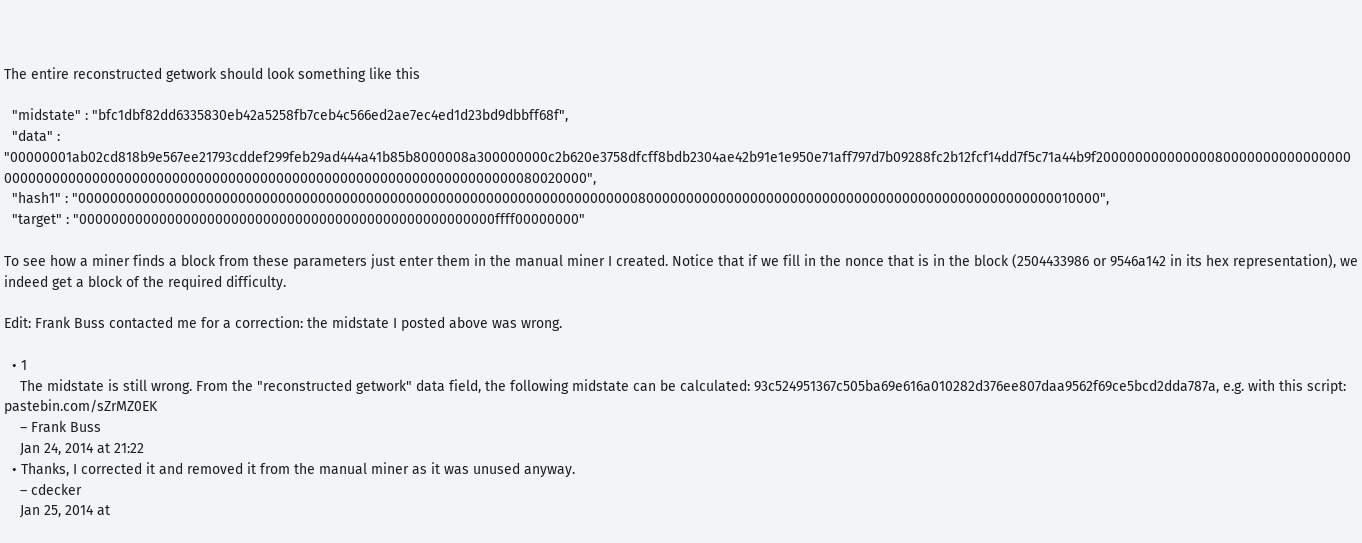The entire reconstructed getwork should look something like this

  "midstate" : "bfc1dbf82dd6335830eb42a5258fb7ceb4c566ed2ae7ec4ed1d23bd9dbbff68f",
  "data" : "00000001ab02cd818b9e567ee21793cddef299feb29ad444a41b85b8000008a300000000c2b620e3758dfcff8bdb2304ae42b91e1e950e71aff797d7b09288fc2b12fcf14dd7f5c71a44b9f200000000000000800000000000000000000000000000000000000000000000000000000000000000000000000000000080020000",
  "hash1" : "00000000000000000000000000000000000000000000000000000000000000000000008000000000000000000000000000000000000000000000000000010000",
  "target" : "0000000000000000000000000000000000000000000000000000ffff00000000"

To see how a miner finds a block from these parameters just enter them in the manual miner I created. Notice that if we fill in the nonce that is in the block (2504433986 or 9546a142 in its hex representation), we indeed get a block of the required difficulty.

Edit: Frank Buss contacted me for a correction: the midstate I posted above was wrong.

  • 1
    The midstate is still wrong. From the "reconstructed getwork" data field, the following midstate can be calculated: 93c524951367c505ba69e616a010282d376ee807daa9562f69ce5bcd2dda787a, e.g. with this script: pastebin.com/sZrMZ0EK
    – Frank Buss
    Jan 24, 2014 at 21:22
  • Thanks, I corrected it and removed it from the manual miner as it was unused anyway.
    – cdecker
    Jan 25, 2014 at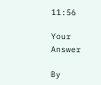11:56

Your Answer

By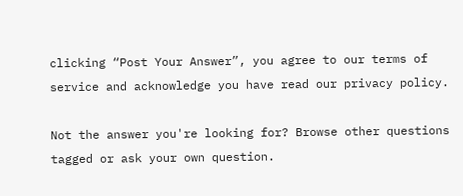clicking “Post Your Answer”, you agree to our terms of service and acknowledge you have read our privacy policy.

Not the answer you're looking for? Browse other questions tagged or ask your own question.